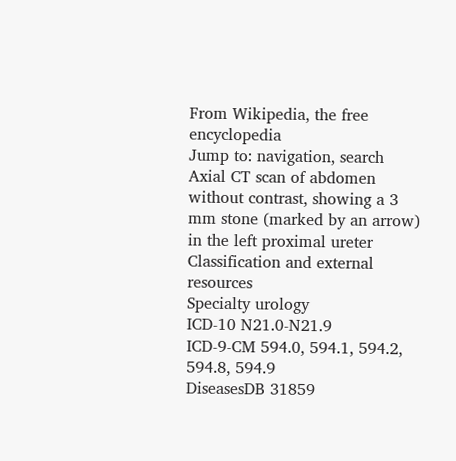From Wikipedia, the free encyclopedia
Jump to: navigation, search
Axial CT scan of abdomen without contrast, showing a 3 mm stone (marked by an arrow) in the left proximal ureter
Classification and external resources
Specialty urology
ICD-10 N21.0-N21.9
ICD-9-CM 594.0, 594.1, 594.2, 594.8, 594.9
DiseasesDB 31859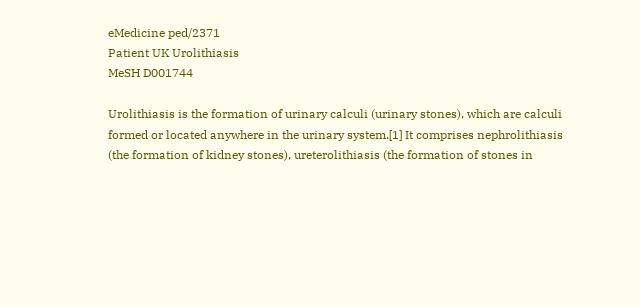eMedicine ped/2371
Patient UK Urolithiasis
MeSH D001744

Urolithiasis is the formation of urinary calculi (urinary stones), which are calculi formed or located anywhere in the urinary system.[1] It comprises nephrolithiasis (the formation of kidney stones), ureterolithiasis (the formation of stones in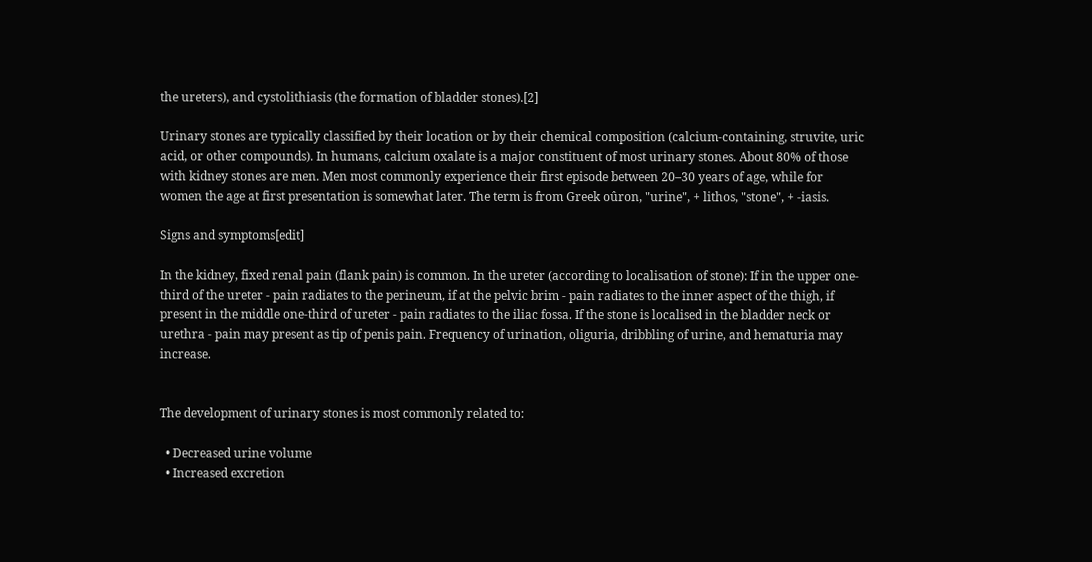the ureters), and cystolithiasis (the formation of bladder stones).[2]

Urinary stones are typically classified by their location or by their chemical composition (calcium-containing, struvite, uric acid, or other compounds). In humans, calcium oxalate is a major constituent of most urinary stones. About 80% of those with kidney stones are men. Men most commonly experience their first episode between 20–30 years of age, while for women the age at first presentation is somewhat later. The term is from Greek oûron, "urine", + lithos, "stone", + -iasis.

Signs and symptoms[edit]

In the kidney, fixed renal pain (flank pain) is common. In the ureter (according to localisation of stone): If in the upper one-third of the ureter - pain radiates to the perineum, if at the pelvic brim - pain radiates to the inner aspect of the thigh, if present in the middle one-third of ureter - pain radiates to the iliac fossa. If the stone is localised in the bladder neck or urethra - pain may present as tip of penis pain. Frequency of urination, oliguria, dribbling of urine, and hematuria may increase.


The development of urinary stones is most commonly related to:

  • Decreased urine volume
  • Increased excretion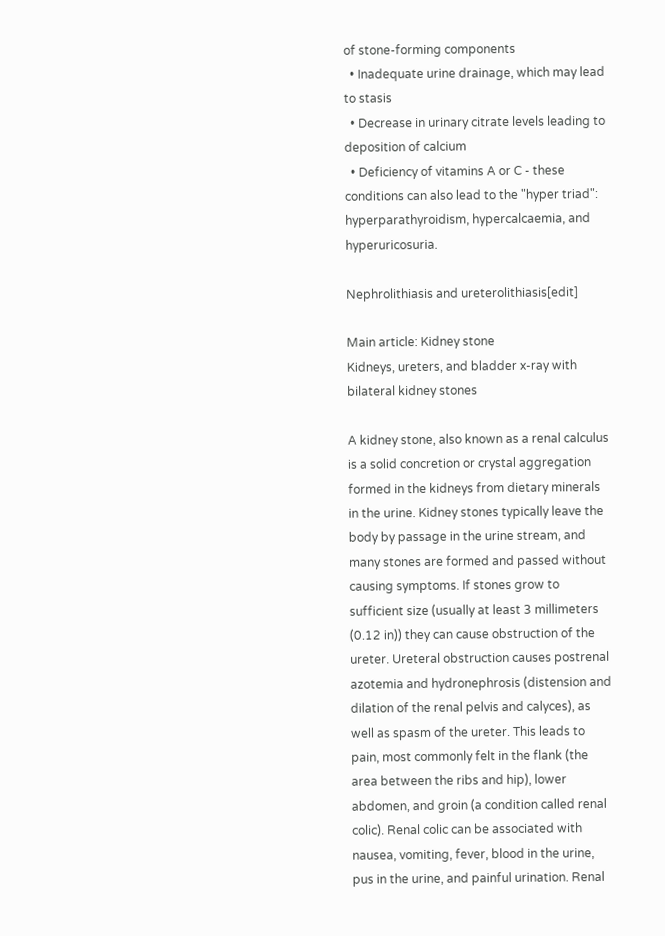of stone-forming components
  • Inadequate urine drainage, which may lead to stasis
  • Decrease in urinary citrate levels leading to deposition of calcium
  • Deficiency of vitamins A or C - these conditions can also lead to the "hyper triad": hyperparathyroidism, hypercalcaemia, and hyperuricosuria.

Nephrolithiasis and ureterolithiasis[edit]

Main article: Kidney stone
Kidneys, ureters, and bladder x-ray with bilateral kidney stones

A kidney stone, also known as a renal calculus is a solid concretion or crystal aggregation formed in the kidneys from dietary minerals in the urine. Kidney stones typically leave the body by passage in the urine stream, and many stones are formed and passed without causing symptoms. If stones grow to sufficient size (usually at least 3 millimeters (0.12 in)) they can cause obstruction of the ureter. Ureteral obstruction causes postrenal azotemia and hydronephrosis (distension and dilation of the renal pelvis and calyces), as well as spasm of the ureter. This leads to pain, most commonly felt in the flank (the area between the ribs and hip), lower abdomen, and groin (a condition called renal colic). Renal colic can be associated with nausea, vomiting, fever, blood in the urine, pus in the urine, and painful urination. Renal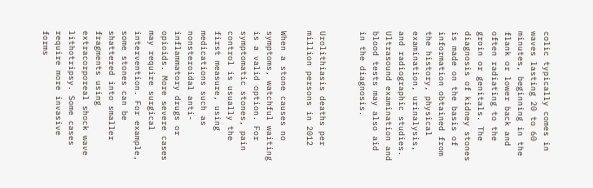colic typically comes in waves lasting 20 to 60 minutes, beginning in the flank or lower back and often radiating to the groin or genitals. The diagnosis of kidney stones is made on the basis of information obtained from the history, physical examination, urinalysis, and radiographic studies. Ultrasound examination and blood tests may also aid in the diagnosis.


Urolithiasis deaths per million persons in 2012

When a stone causes no symptoms, watchful waiting is a valid option. For symptomatic stones, pain control is usually the first measure, using medications such as nonsteroidal anti-inflammatory drugs or opioids. More severe cases may require surgical intervention. For example, some stones can be shattered into smaller fragments using extracorporeal shock wave lithotripsy. Some cases require more invasive forms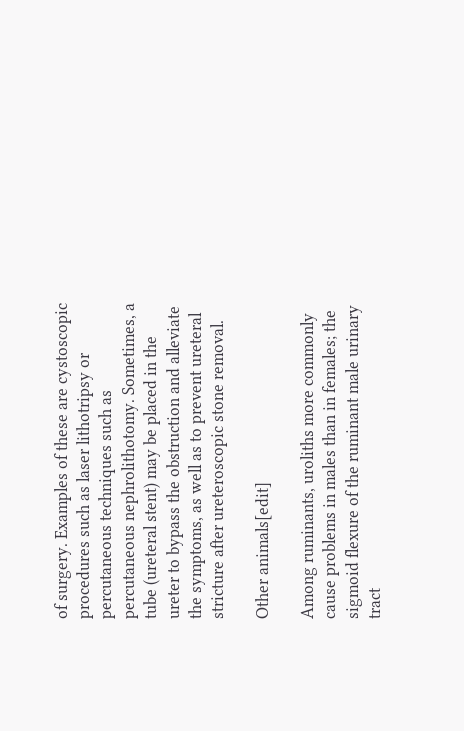of surgery. Examples of these are cystoscopic procedures such as laser lithotripsy or percutaneous techniques such as percutaneous nephrolithotomy. Sometimes, a tube (ureteral stent) may be placed in the ureter to bypass the obstruction and alleviate the symptoms, as well as to prevent ureteral stricture after ureteroscopic stone removal.

Other animals[edit]

Among ruminants, uroliths more commonly cause problems in males than in females; the sigmoid flexure of the ruminant male urinary tract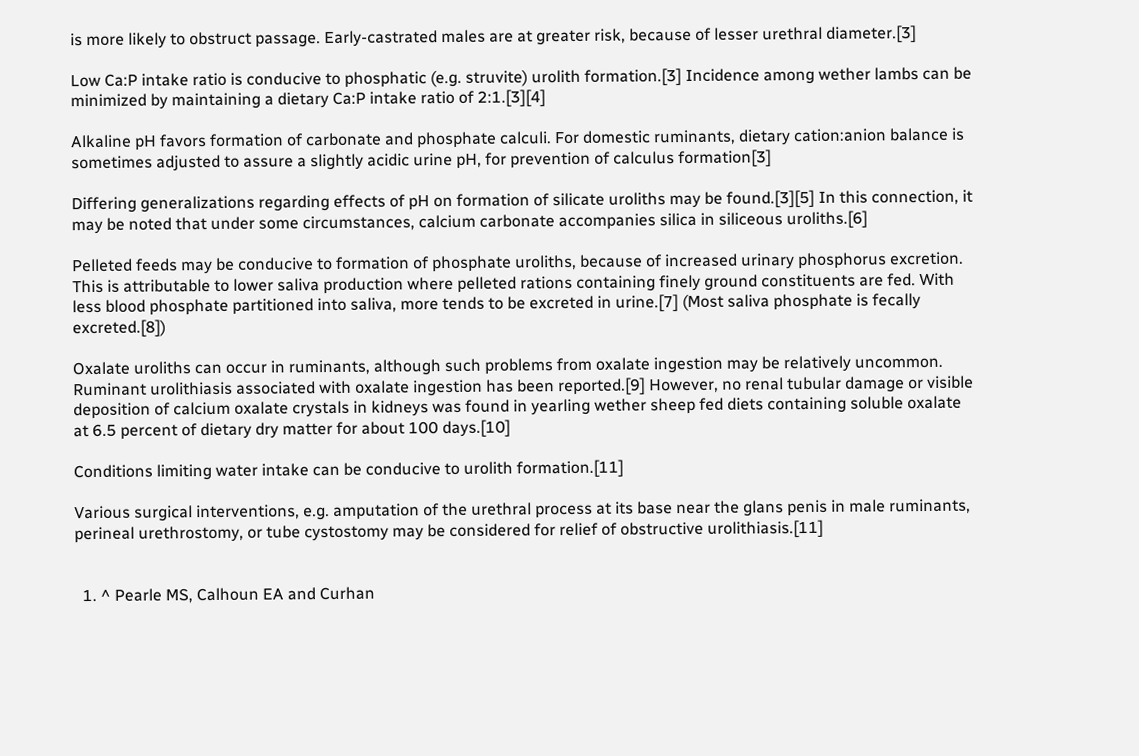is more likely to obstruct passage. Early-castrated males are at greater risk, because of lesser urethral diameter.[3]

Low Ca:P intake ratio is conducive to phosphatic (e.g. struvite) urolith formation.[3] Incidence among wether lambs can be minimized by maintaining a dietary Ca:P intake ratio of 2:1.[3][4]

Alkaline pH favors formation of carbonate and phosphate calculi. For domestic ruminants, dietary cation:anion balance is sometimes adjusted to assure a slightly acidic urine pH, for prevention of calculus formation[3]

Differing generalizations regarding effects of pH on formation of silicate uroliths may be found.[3][5] In this connection, it may be noted that under some circumstances, calcium carbonate accompanies silica in siliceous uroliths.[6]

Pelleted feeds may be conducive to formation of phosphate uroliths, because of increased urinary phosphorus excretion. This is attributable to lower saliva production where pelleted rations containing finely ground constituents are fed. With less blood phosphate partitioned into saliva, more tends to be excreted in urine.[7] (Most saliva phosphate is fecally excreted.[8])

Oxalate uroliths can occur in ruminants, although such problems from oxalate ingestion may be relatively uncommon. Ruminant urolithiasis associated with oxalate ingestion has been reported.[9] However, no renal tubular damage or visible deposition of calcium oxalate crystals in kidneys was found in yearling wether sheep fed diets containing soluble oxalate at 6.5 percent of dietary dry matter for about 100 days.[10]

Conditions limiting water intake can be conducive to urolith formation.[11]

Various surgical interventions, e.g. amputation of the urethral process at its base near the glans penis in male ruminants, perineal urethrostomy, or tube cystostomy may be considered for relief of obstructive urolithiasis.[11]


  1. ^ Pearle MS, Calhoun EA and Curhan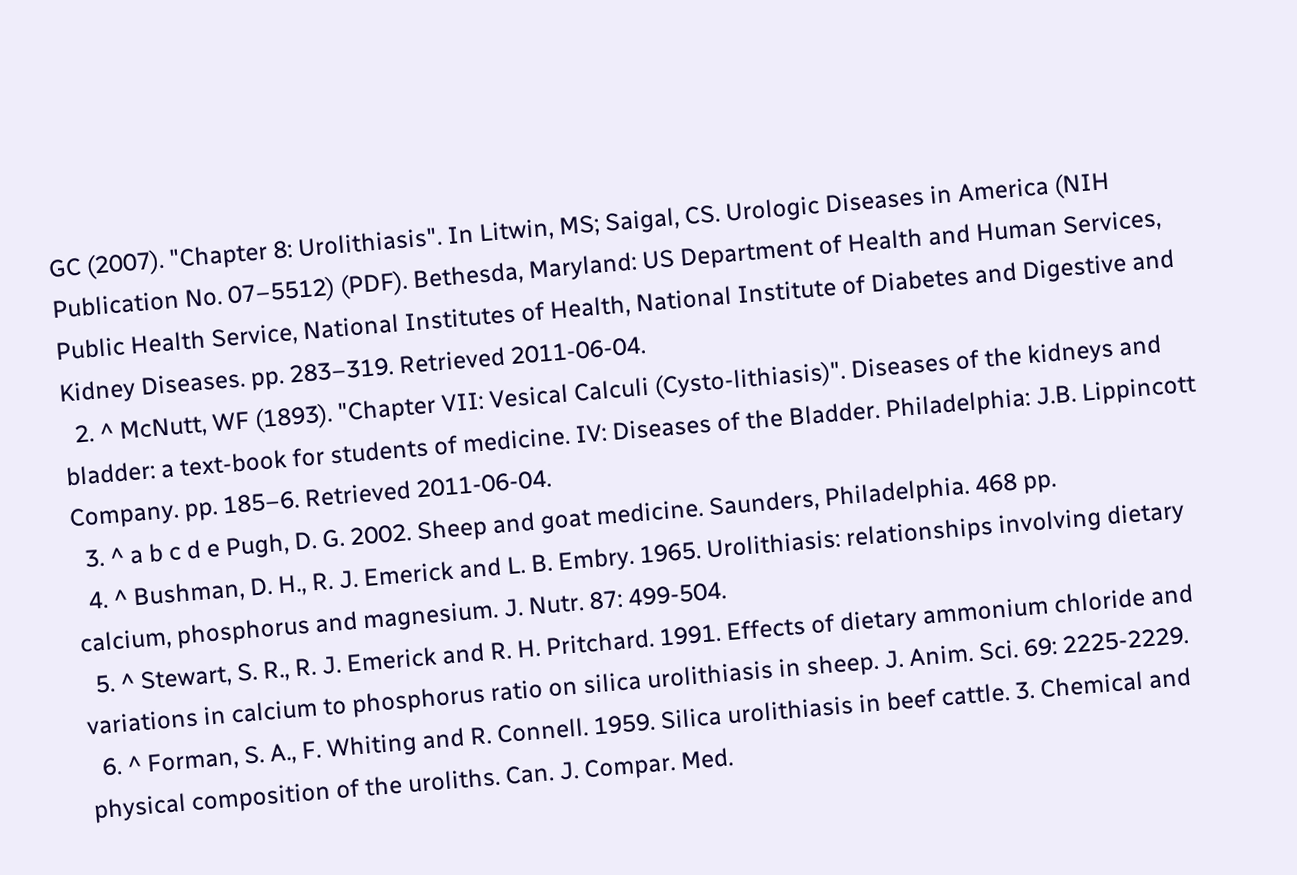GC (2007). "Chapter 8: Urolithiasis". In Litwin, MS; Saigal, CS. Urologic Diseases in America (NIH Publication No. 07–5512) (PDF). Bethesda, Maryland: US Department of Health and Human Services, Public Health Service, National Institutes of Health, National Institute of Diabetes and Digestive and Kidney Diseases. pp. 283–319. Retrieved 2011-06-04.
  2. ^ McNutt, WF (1893). "Chapter VII: Vesical Calculi (Cysto-lithiasis)". Diseases of the kidneys and bladder: a text-book for students of medicine. IV: Diseases of the Bladder. Philadelphia: J.B. Lippincott Company. pp. 185–6. Retrieved 2011-06-04.
  3. ^ a b c d e Pugh, D. G. 2002. Sheep and goat medicine. Saunders, Philadelphia. 468 pp.
  4. ^ Bushman, D. H., R. J. Emerick and L. B. Embry. 1965. Urolithiasis: relationships involving dietary calcium, phosphorus and magnesium. J. Nutr. 87: 499-504.
  5. ^ Stewart, S. R., R. J. Emerick and R. H. Pritchard. 1991. Effects of dietary ammonium chloride and variations in calcium to phosphorus ratio on silica urolithiasis in sheep. J. Anim. Sci. 69: 2225-2229.
  6. ^ Forman, S. A., F. Whiting and R. Connell. 1959. Silica urolithiasis in beef cattle. 3. Chemical and physical composition of the uroliths. Can. J. Compar. Med.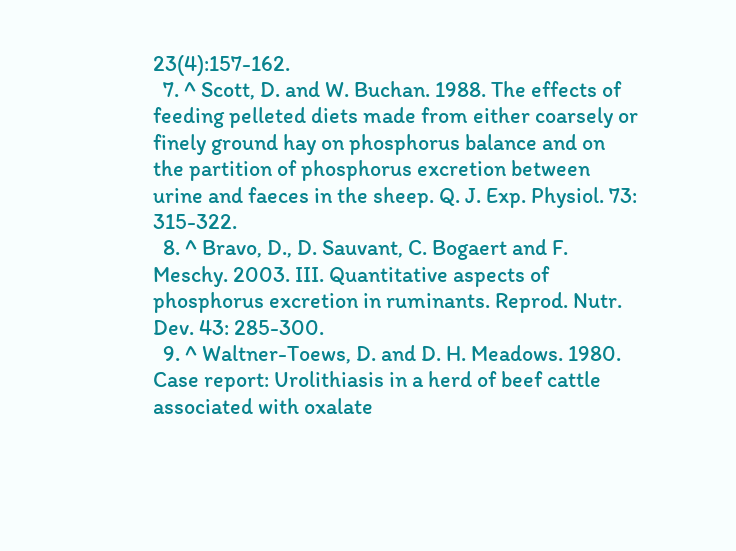23(4):157-162.
  7. ^ Scott, D. and W. Buchan. 1988. The effects of feeding pelleted diets made from either coarsely or finely ground hay on phosphorus balance and on the partition of phosphorus excretion between urine and faeces in the sheep. Q. J. Exp. Physiol. 73: 315-322.
  8. ^ Bravo, D., D. Sauvant, C. Bogaert and F. Meschy. 2003. III. Quantitative aspects of phosphorus excretion in ruminants. Reprod. Nutr. Dev. 43: 285-300.
  9. ^ Waltner-Toews, D. and D. H. Meadows. 1980. Case report: Urolithiasis in a herd of beef cattle associated with oxalate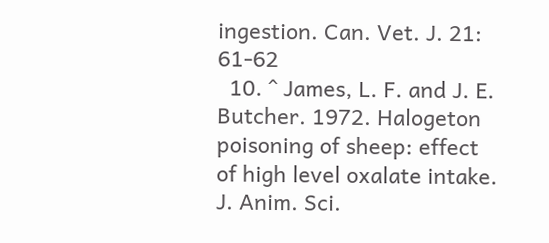ingestion. Can. Vet. J. 21: 61-62
  10. ^ James, L. F. and J. E. Butcher. 1972. Halogeton poisoning of sheep: effect of high level oxalate intake. J. Anim. Sci.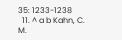35: 1233-1238
  11. ^ a b Kahn, C. M.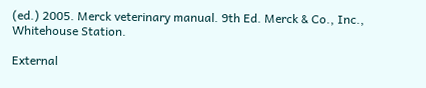(ed.) 2005. Merck veterinary manual. 9th Ed. Merck & Co., Inc., Whitehouse Station.

External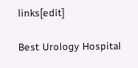links[edit]

Best Urology Hospital